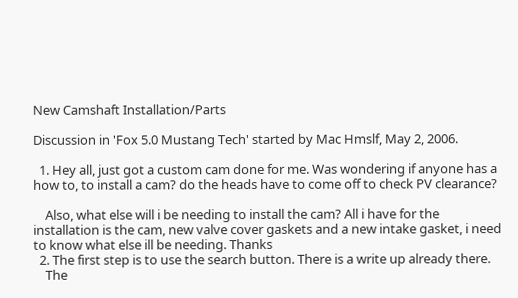New Camshaft Installation/Parts

Discussion in 'Fox 5.0 Mustang Tech' started by Mac Hmslf, May 2, 2006.

  1. Hey all, just got a custom cam done for me. Was wondering if anyone has a how to, to install a cam? do the heads have to come off to check PV clearance?

    Also, what else will i be needing to install the cam? All i have for the installation is the cam, new valve cover gaskets and a new intake gasket, i need to know what else ill be needing. Thanks
  2. The first step is to use the search button. There is a write up already there.
    The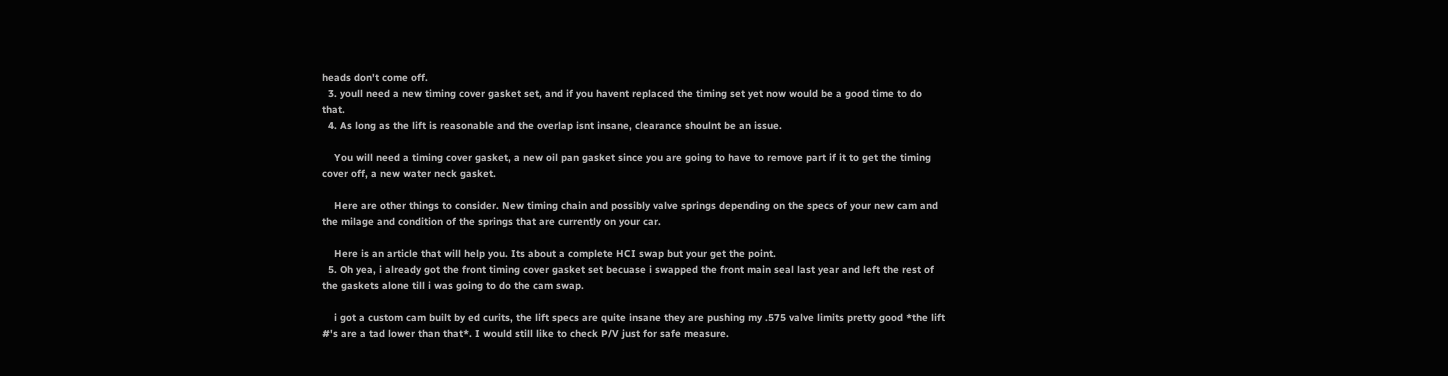heads don't come off.
  3. youll need a new timing cover gasket set, and if you havent replaced the timing set yet now would be a good time to do that.
  4. As long as the lift is reasonable and the overlap isnt insane, clearance shoulnt be an issue.

    You will need a timing cover gasket, a new oil pan gasket since you are going to have to remove part if it to get the timing cover off, a new water neck gasket.

    Here are other things to consider. New timing chain and possibly valve springs depending on the specs of your new cam and the milage and condition of the springs that are currently on your car.

    Here is an article that will help you. Its about a complete HCI swap but your get the point.
  5. Oh yea, i already got the front timing cover gasket set becuase i swapped the front main seal last year and left the rest of the gaskets alone till i was going to do the cam swap.

    i got a custom cam built by ed curits, the lift specs are quite insane they are pushing my .575 valve limits pretty good *the lift #'s are a tad lower than that*. I would still like to check P/V just for safe measure.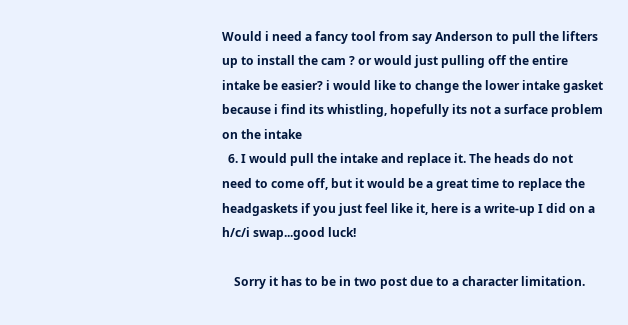Would i need a fancy tool from say Anderson to pull the lifters up to install the cam ? or would just pulling off the entire intake be easier? i would like to change the lower intake gasket because i find its whistling, hopefully its not a surface problem on the intake
  6. I would pull the intake and replace it. The heads do not need to come off, but it would be a great time to replace the headgaskets if you just feel like it, here is a write-up I did on a h/c/i swap...good luck!

    Sorry it has to be in two post due to a character limitation.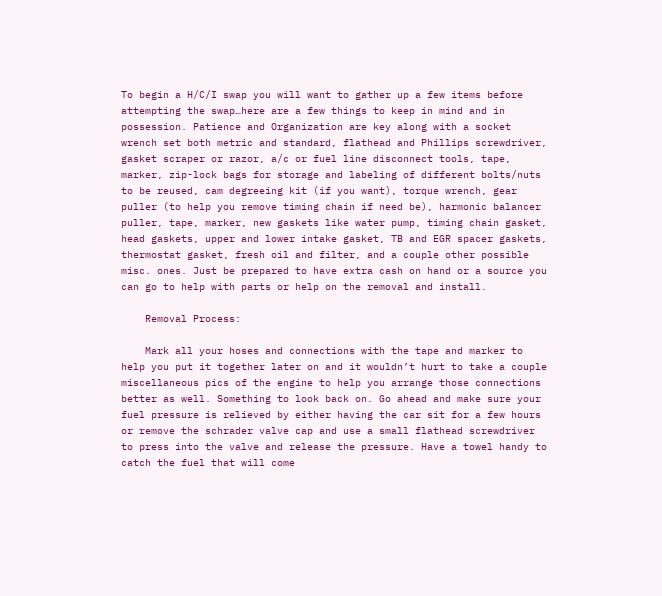To begin a H/C/I swap you will want to gather up a few items before attempting the swap…here are a few things to keep in mind and in possession. Patience and Organization are key along with a socket wrench set both metric and standard, flathead and Phillips screwdriver, gasket scraper or razor, a/c or fuel line disconnect tools, tape, marker, zip-lock bags for storage and labeling of different bolts/nuts to be reused, cam degreeing kit (if you want), torque wrench, gear puller (to help you remove timing chain if need be), harmonic balancer puller, tape, marker, new gaskets like water pump, timing chain gasket, head gaskets, upper and lower intake gasket, TB and EGR spacer gaskets, thermostat gasket, fresh oil and filter, and a couple other possible misc. ones. Just be prepared to have extra cash on hand or a source you can go to help with parts or help on the removal and install.

    Removal Process:

    Mark all your hoses and connections with the tape and marker to help you put it together later on and it wouldn’t hurt to take a couple miscellaneous pics of the engine to help you arrange those connections better as well. Something to look back on. Go ahead and make sure your fuel pressure is relieved by either having the car sit for a few hours or remove the schrader valve cap and use a small flathead screwdriver to press into the valve and release the pressure. Have a towel handy to catch the fuel that will come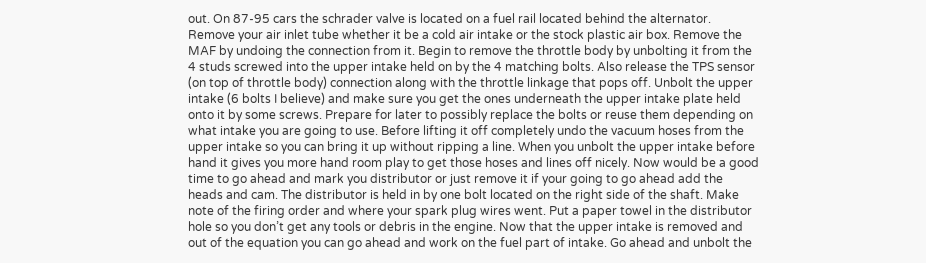out. On 87-95 cars the schrader valve is located on a fuel rail located behind the alternator. Remove your air inlet tube whether it be a cold air intake or the stock plastic air box. Remove the MAF by undoing the connection from it. Begin to remove the throttle body by unbolting it from the 4 studs screwed into the upper intake held on by the 4 matching bolts. Also release the TPS sensor (on top of throttle body) connection along with the throttle linkage that pops off. Unbolt the upper intake (6 bolts I believe) and make sure you get the ones underneath the upper intake plate held onto it by some screws. Prepare for later to possibly replace the bolts or reuse them depending on what intake you are going to use. Before lifting it off completely undo the vacuum hoses from the upper intake so you can bring it up without ripping a line. When you unbolt the upper intake before hand it gives you more hand room play to get those hoses and lines off nicely. Now would be a good time to go ahead and mark you distributor or just remove it if your going to go ahead add the heads and cam. The distributor is held in by one bolt located on the right side of the shaft. Make note of the firing order and where your spark plug wires went. Put a paper towel in the distributor hole so you don’t get any tools or debris in the engine. Now that the upper intake is removed and out of the equation you can go ahead and work on the fuel part of intake. Go ahead and unbolt the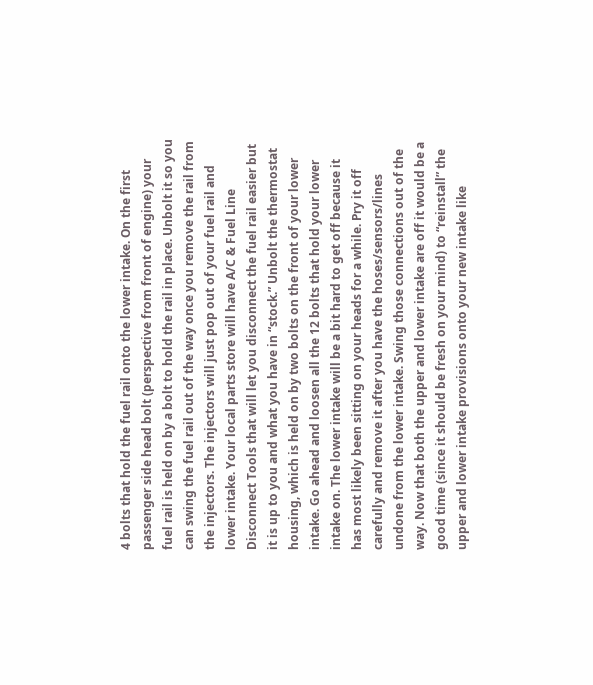4 bolts that hold the fuel rail onto the lower intake. On the first passenger side head bolt (perspective from front of engine) your fuel rail is held on by a bolt to hold the rail in place. Unbolt it so you can swing the fuel rail out of the way once you remove the rail from the injectors. The injectors will just pop out of your fuel rail and lower intake. Your local parts store will have A/C & Fuel Line Disconnect Tools that will let you disconnect the fuel rail easier but it is up to you and what you have in “stock.” Unbolt the thermostat housing, which is held on by two bolts on the front of your lower intake. Go ahead and loosen all the 12 bolts that hold your lower intake on. The lower intake will be a bit hard to get off because it has most likely been sitting on your heads for a while. Pry it off carefully and remove it after you have the hoses/sensors/lines undone from the lower intake. Swing those connections out of the way. Now that both the upper and lower intake are off it would be a good time (since it should be fresh on your mind) to “reinstall” the upper and lower intake provisions onto your new intake like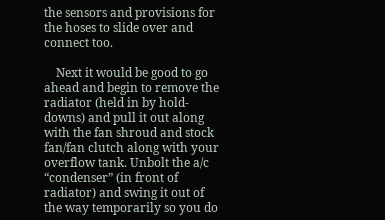the sensors and provisions for the hoses to slide over and connect too.

    Next it would be good to go ahead and begin to remove the radiator (held in by hold-downs) and pull it out along with the fan shroud and stock fan/fan clutch along with your overflow tank. Unbolt the a/c “condenser” (in front of radiator) and swing it out of the way temporarily so you do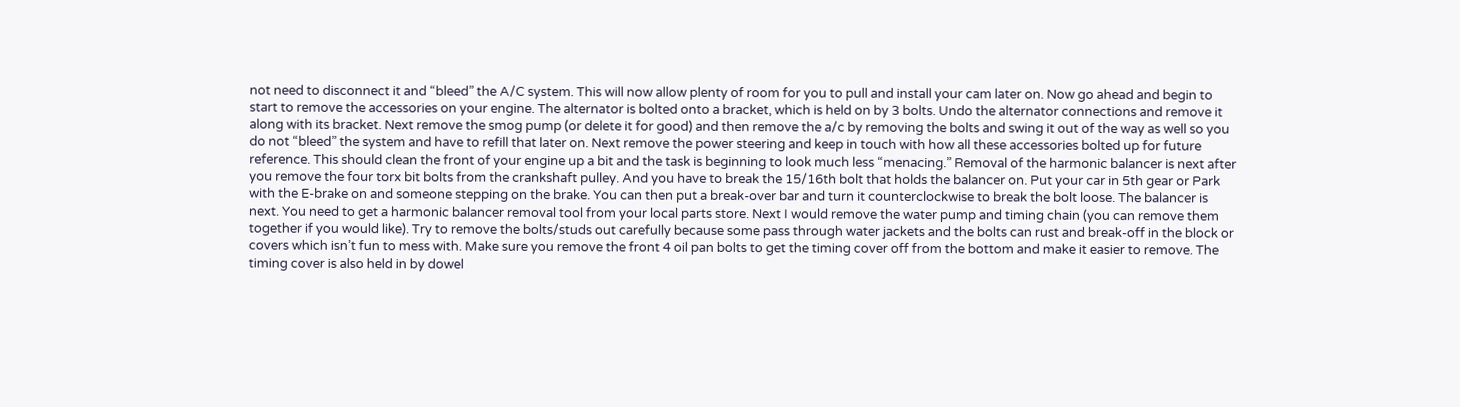not need to disconnect it and “bleed” the A/C system. This will now allow plenty of room for you to pull and install your cam later on. Now go ahead and begin to start to remove the accessories on your engine. The alternator is bolted onto a bracket, which is held on by 3 bolts. Undo the alternator connections and remove it along with its bracket. Next remove the smog pump (or delete it for good) and then remove the a/c by removing the bolts and swing it out of the way as well so you do not “bleed” the system and have to refill that later on. Next remove the power steering and keep in touch with how all these accessories bolted up for future reference. This should clean the front of your engine up a bit and the task is beginning to look much less “menacing.” Removal of the harmonic balancer is next after you remove the four torx bit bolts from the crankshaft pulley. And you have to break the 15/16th bolt that holds the balancer on. Put your car in 5th gear or Park with the E-brake on and someone stepping on the brake. You can then put a break-over bar and turn it counterclockwise to break the bolt loose. The balancer is next. You need to get a harmonic balancer removal tool from your local parts store. Next I would remove the water pump and timing chain (you can remove them together if you would like). Try to remove the bolts/studs out carefully because some pass through water jackets and the bolts can rust and break-off in the block or covers which isn’t fun to mess with. Make sure you remove the front 4 oil pan bolts to get the timing cover off from the bottom and make it easier to remove. The timing cover is also held in by dowel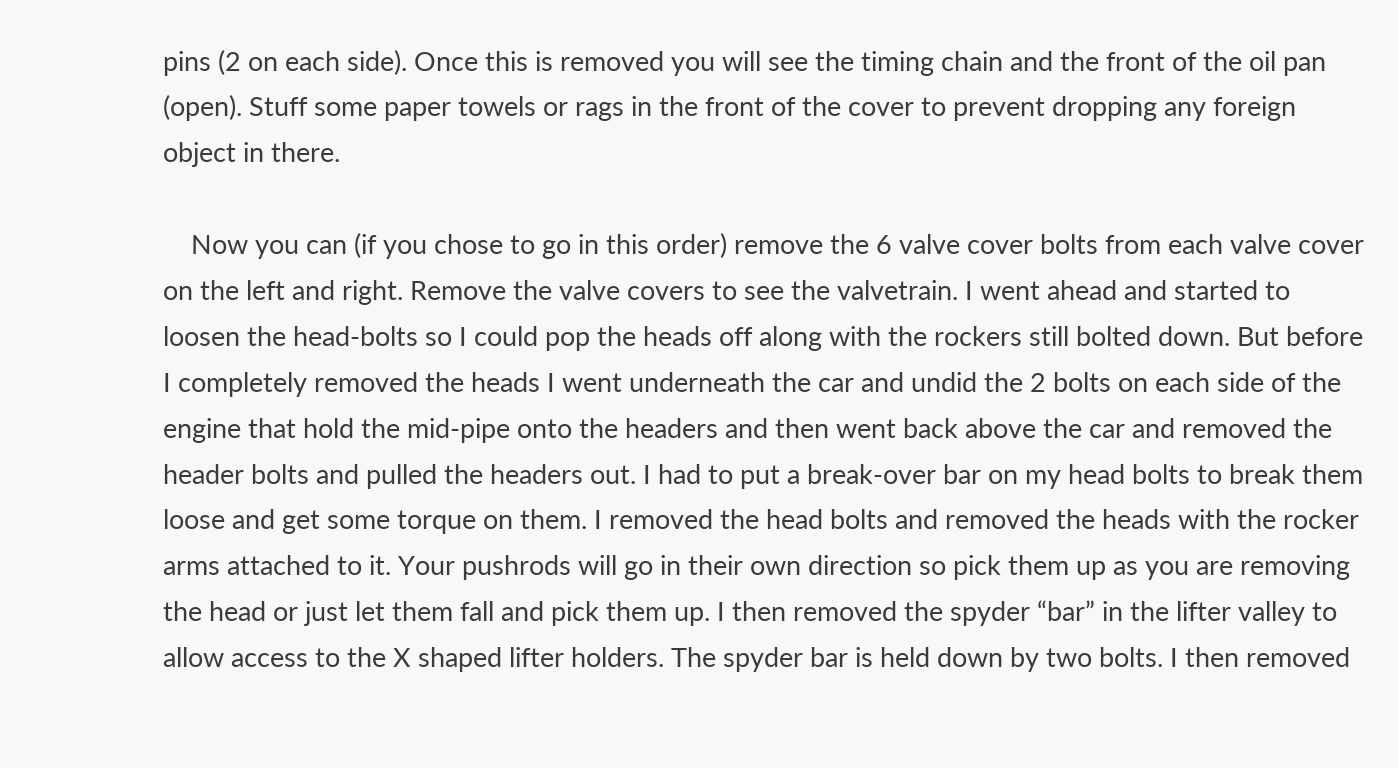pins (2 on each side). Once this is removed you will see the timing chain and the front of the oil pan (open). Stuff some paper towels or rags in the front of the cover to prevent dropping any foreign object in there.

    Now you can (if you chose to go in this order) remove the 6 valve cover bolts from each valve cover on the left and right. Remove the valve covers to see the valvetrain. I went ahead and started to loosen the head-bolts so I could pop the heads off along with the rockers still bolted down. But before I completely removed the heads I went underneath the car and undid the 2 bolts on each side of the engine that hold the mid-pipe onto the headers and then went back above the car and removed the header bolts and pulled the headers out. I had to put a break-over bar on my head bolts to break them loose and get some torque on them. I removed the head bolts and removed the heads with the rocker arms attached to it. Your pushrods will go in their own direction so pick them up as you are removing the head or just let them fall and pick them up. I then removed the spyder “bar” in the lifter valley to allow access to the X shaped lifter holders. The spyder bar is held down by two bolts. I then removed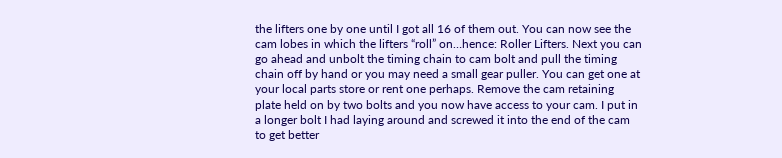the lifters one by one until I got all 16 of them out. You can now see the cam lobes in which the lifters “roll” on…hence: Roller Lifters. Next you can go ahead and unbolt the timing chain to cam bolt and pull the timing chain off by hand or you may need a small gear puller. You can get one at your local parts store or rent one perhaps. Remove the cam retaining plate held on by two bolts and you now have access to your cam. I put in a longer bolt I had laying around and screwed it into the end of the cam to get better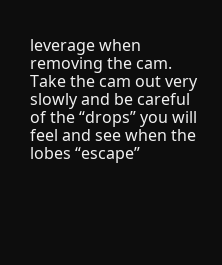leverage when removing the cam. Take the cam out very slowly and be careful of the “drops” you will feel and see when the lobes “escape”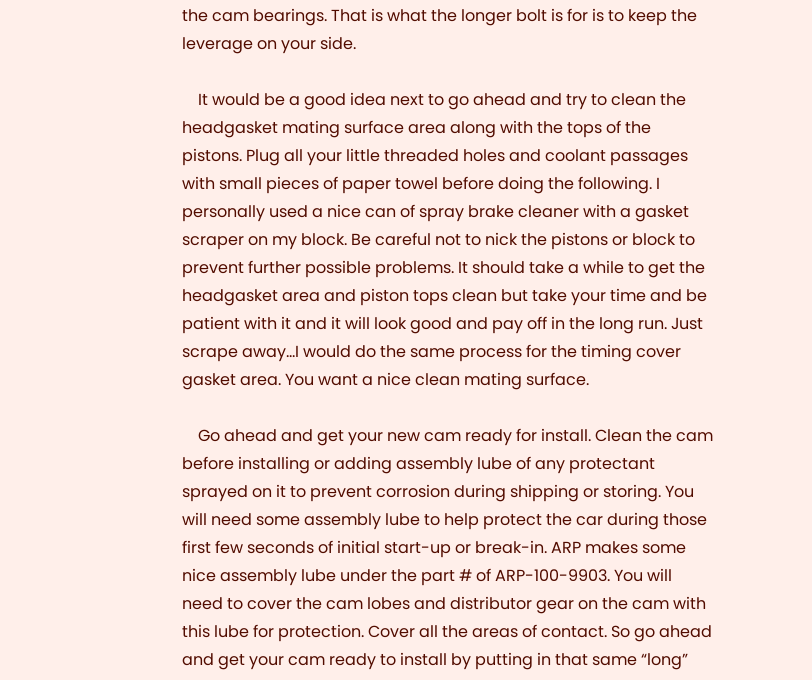the cam bearings. That is what the longer bolt is for is to keep the leverage on your side.

    It would be a good idea next to go ahead and try to clean the headgasket mating surface area along with the tops of the pistons. Plug all your little threaded holes and coolant passages with small pieces of paper towel before doing the following. I personally used a nice can of spray brake cleaner with a gasket scraper on my block. Be careful not to nick the pistons or block to prevent further possible problems. It should take a while to get the headgasket area and piston tops clean but take your time and be patient with it and it will look good and pay off in the long run. Just scrape away…I would do the same process for the timing cover gasket area. You want a nice clean mating surface.

    Go ahead and get your new cam ready for install. Clean the cam before installing or adding assembly lube of any protectant sprayed on it to prevent corrosion during shipping or storing. You will need some assembly lube to help protect the car during those first few seconds of initial start-up or break-in. ARP makes some nice assembly lube under the part # of ARP-100-9903. You will need to cover the cam lobes and distributor gear on the cam with this lube for protection. Cover all the areas of contact. So go ahead and get your cam ready to install by putting in that same “long”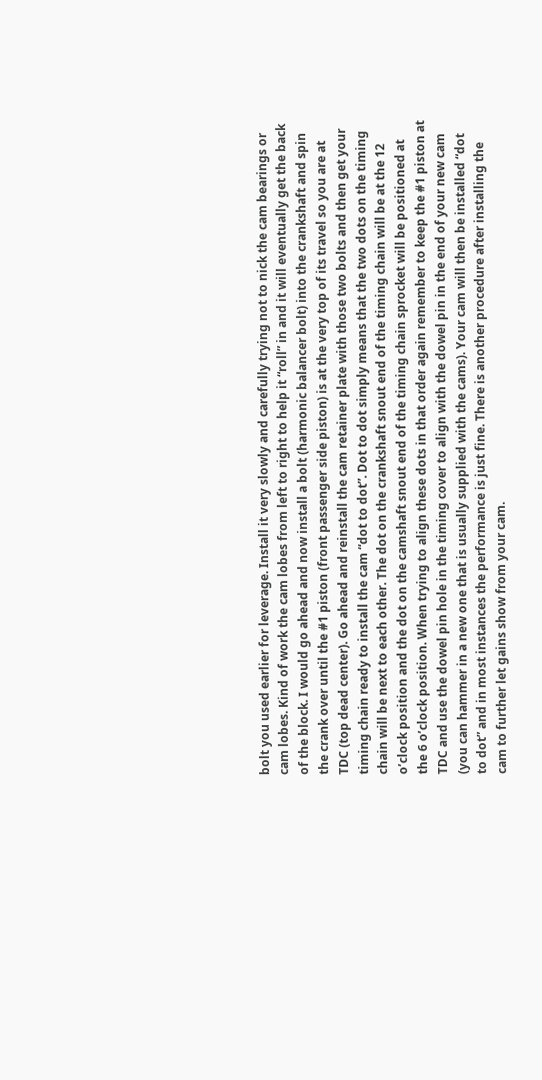bolt you used earlier for leverage. Install it very slowly and carefully trying not to nick the cam bearings or cam lobes. Kind of work the cam lobes from left to right to help it “roll” in and it will eventually get the back of the block. I would go ahead and now install a bolt (harmonic balancer bolt) into the crankshaft and spin the crank over until the #1 piston (front passenger side piston) is at the very top of its travel so you are at TDC (top dead center). Go ahead and reinstall the cam retainer plate with those two bolts and then get your timing chain ready to install the cam “dot to dot”. Dot to dot simply means that the two dots on the timing chain will be next to each other. The dot on the crankshaft snout end of the timing chain will be at the 12 o’clock position and the dot on the camshaft snout end of the timing chain sprocket will be positioned at the 6 o’clock position. When trying to align these dots in that order again remember to keep the #1 piston at TDC and use the dowel pin hole in the timing cover to align with the dowel pin in the end of your new cam (you can hammer in a new one that is usually supplied with the cams). Your cam will then be installed “dot to dot” and in most instances the performance is just fine. There is another procedure after installing the cam to further let gains show from your cam.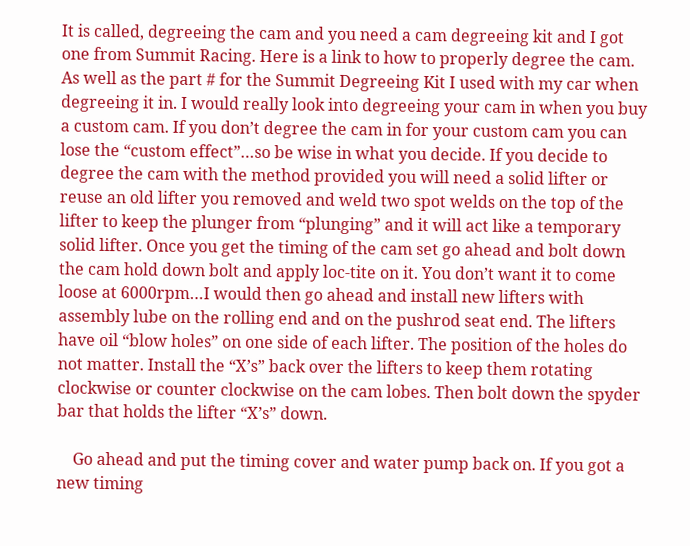It is called, degreeing the cam and you need a cam degreeing kit and I got one from Summit Racing. Here is a link to how to properly degree the cam. As well as the part # for the Summit Degreeing Kit I used with my car when degreeing it in. I would really look into degreeing your cam in when you buy a custom cam. If you don’t degree the cam in for your custom cam you can lose the “custom effect”…so be wise in what you decide. If you decide to degree the cam with the method provided you will need a solid lifter or reuse an old lifter you removed and weld two spot welds on the top of the lifter to keep the plunger from “plunging” and it will act like a temporary solid lifter. Once you get the timing of the cam set go ahead and bolt down the cam hold down bolt and apply loc-tite on it. You don’t want it to come loose at 6000rpm…I would then go ahead and install new lifters with assembly lube on the rolling end and on the pushrod seat end. The lifters have oil “blow holes” on one side of each lifter. The position of the holes do not matter. Install the “X’s” back over the lifters to keep them rotating clockwise or counter clockwise on the cam lobes. Then bolt down the spyder bar that holds the lifter “X’s” down.

    Go ahead and put the timing cover and water pump back on. If you got a new timing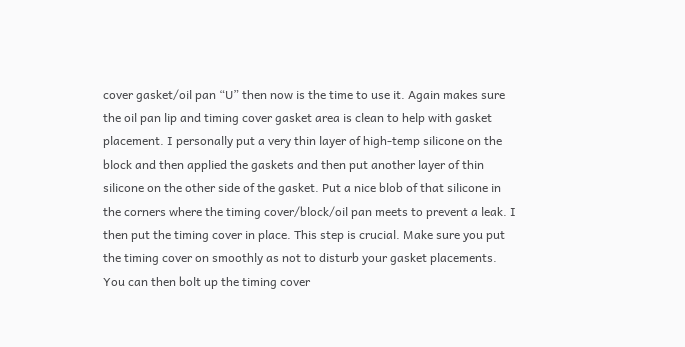cover gasket/oil pan “U” then now is the time to use it. Again makes sure the oil pan lip and timing cover gasket area is clean to help with gasket placement. I personally put a very thin layer of high-temp silicone on the block and then applied the gaskets and then put another layer of thin silicone on the other side of the gasket. Put a nice blob of that silicone in the corners where the timing cover/block/oil pan meets to prevent a leak. I then put the timing cover in place. This step is crucial. Make sure you put the timing cover on smoothly as not to disturb your gasket placements. You can then bolt up the timing cover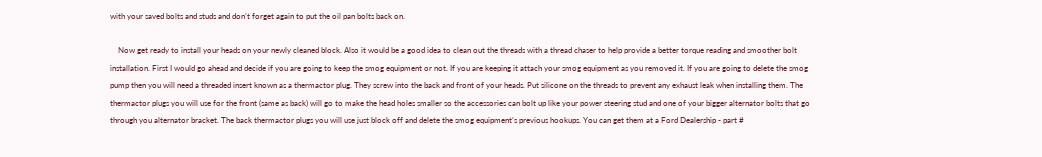with your saved bolts and studs and don’t forget again to put the oil pan bolts back on.

    Now get ready to install your heads on your newly cleaned block. Also it would be a good idea to clean out the threads with a thread chaser to help provide a better torque reading and smoother bolt installation. First I would go ahead and decide if you are going to keep the smog equipment or not. If you are keeping it attach your smog equipment as you removed it. If you are going to delete the smog pump then you will need a threaded insert known as a thermactor plug. They screw into the back and front of your heads. Put silicone on the threads to prevent any exhaust leak when installing them. The thermactor plugs you will use for the front (same as back) will go to make the head holes smaller so the accessories can bolt up like your power steering stud and one of your bigger alternator bolts that go through you alternator bracket. The back thermactor plugs you will use just block off and delete the smog equipment’s previous hookups. You can get them at a Ford Dealership - part #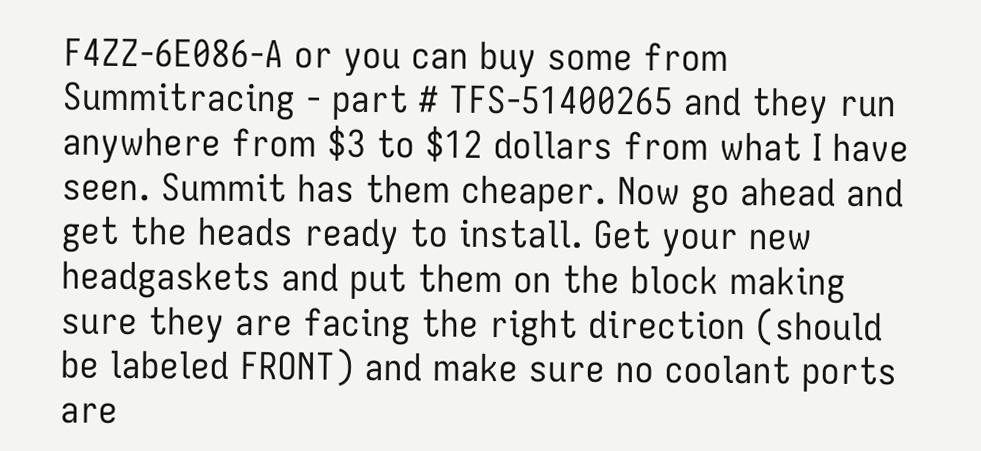F4ZZ-6E086-A or you can buy some from Summitracing - part # TFS-51400265 and they run anywhere from $3 to $12 dollars from what I have seen. Summit has them cheaper. Now go ahead and get the heads ready to install. Get your new headgaskets and put them on the block making sure they are facing the right direction (should be labeled FRONT) and make sure no coolant ports are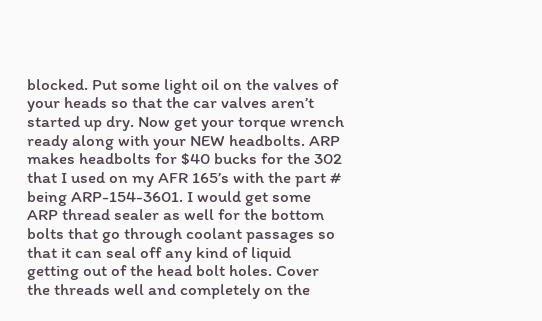blocked. Put some light oil on the valves of your heads so that the car valves aren’t started up dry. Now get your torque wrench ready along with your NEW headbolts. ARP makes headbolts for $40 bucks for the 302 that I used on my AFR 165’s with the part # being ARP-154-3601. I would get some ARP thread sealer as well for the bottom bolts that go through coolant passages so that it can seal off any kind of liquid getting out of the head bolt holes. Cover the threads well and completely on the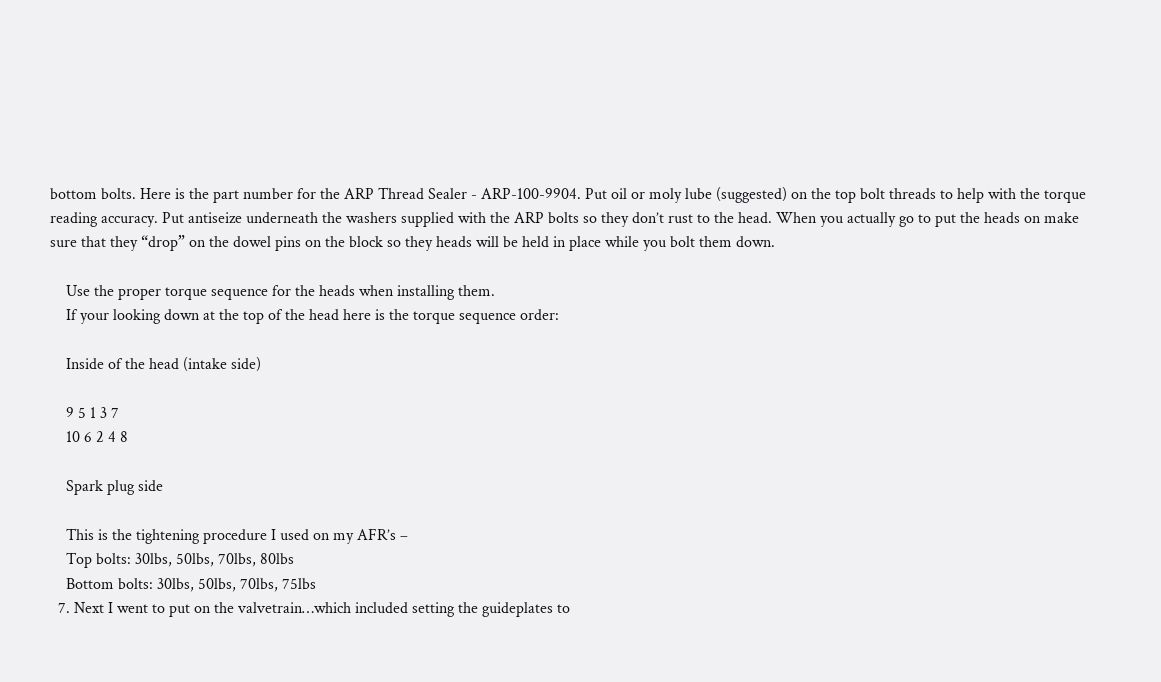bottom bolts. Here is the part number for the ARP Thread Sealer - ARP-100-9904. Put oil or moly lube (suggested) on the top bolt threads to help with the torque reading accuracy. Put antiseize underneath the washers supplied with the ARP bolts so they don’t rust to the head. When you actually go to put the heads on make sure that they “drop” on the dowel pins on the block so they heads will be held in place while you bolt them down.

    Use the proper torque sequence for the heads when installing them.
    If your looking down at the top of the head here is the torque sequence order:

    Inside of the head (intake side)

    9 5 1 3 7
    10 6 2 4 8

    Spark plug side

    This is the tightening procedure I used on my AFR’s –
    Top bolts: 30lbs, 50lbs, 70lbs, 80lbs
    Bottom bolts: 30lbs, 50lbs, 70lbs, 75lbs
  7. Next I went to put on the valvetrain…which included setting the guideplates to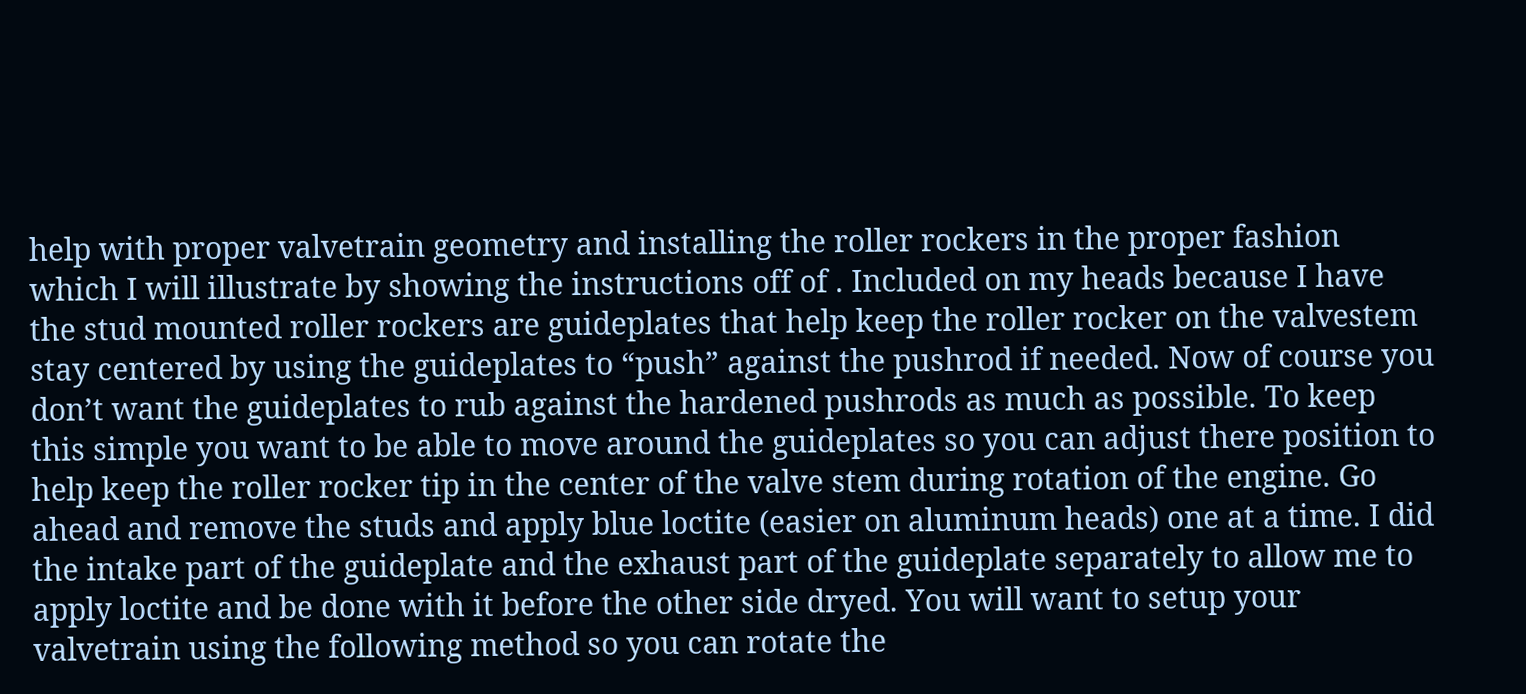help with proper valvetrain geometry and installing the roller rockers in the proper fashion which I will illustrate by showing the instructions off of . Included on my heads because I have the stud mounted roller rockers are guideplates that help keep the roller rocker on the valvestem stay centered by using the guideplates to “push” against the pushrod if needed. Now of course you don’t want the guideplates to rub against the hardened pushrods as much as possible. To keep this simple you want to be able to move around the guideplates so you can adjust there position to help keep the roller rocker tip in the center of the valve stem during rotation of the engine. Go ahead and remove the studs and apply blue loctite (easier on aluminum heads) one at a time. I did the intake part of the guideplate and the exhaust part of the guideplate separately to allow me to apply loctite and be done with it before the other side dryed. You will want to setup your valvetrain using the following method so you can rotate the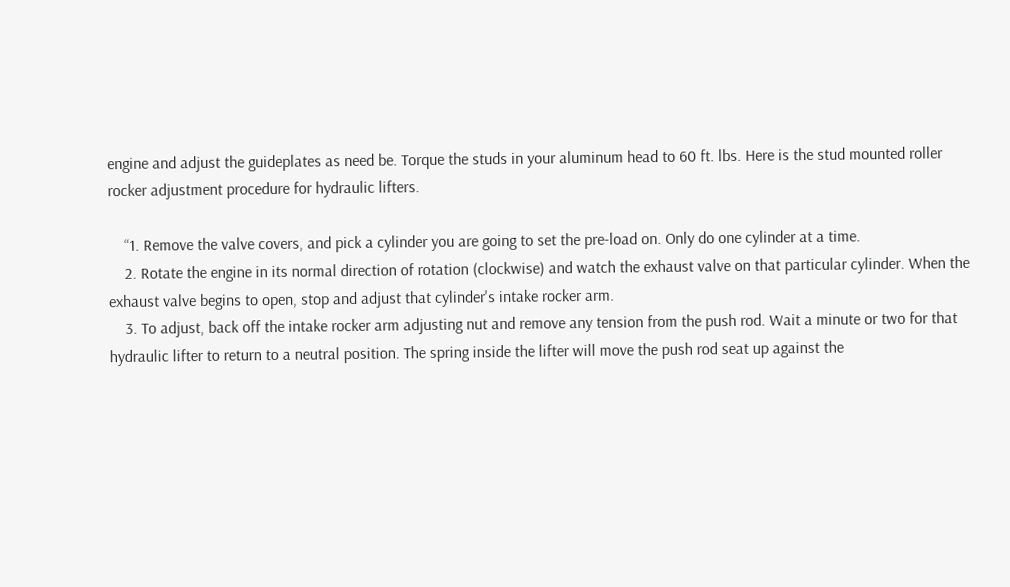engine and adjust the guideplates as need be. Torque the studs in your aluminum head to 60 ft. lbs. Here is the stud mounted roller rocker adjustment procedure for hydraulic lifters.

    “1. Remove the valve covers, and pick a cylinder you are going to set the pre-load on. Only do one cylinder at a time.
    2. Rotate the engine in its normal direction of rotation (clockwise) and watch the exhaust valve on that particular cylinder. When the exhaust valve begins to open, stop and adjust that cylinder's intake rocker arm.
    3. To adjust, back off the intake rocker arm adjusting nut and remove any tension from the push rod. Wait a minute or two for that hydraulic lifter to return to a neutral position. The spring inside the lifter will move the push rod seat up against the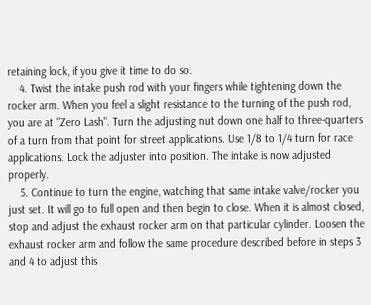retaining lock, if you give it time to do so.
    4. Twist the intake push rod with your fingers while tightening down the rocker arm. When you feel a slight resistance to the turning of the push rod, you are at "Zero Lash". Turn the adjusting nut down one half to three-quarters of a turn from that point for street applications. Use 1/8 to 1/4 turn for race applications. Lock the adjuster into position. The intake is now adjusted properly.
    5. Continue to turn the engine, watching that same intake valve/rocker you just set. It will go to full open and then begin to close. When it is almost closed, stop and adjust the exhaust rocker arm on that particular cylinder. Loosen the exhaust rocker arm and follow the same procedure described before in steps 3 and 4 to adjust this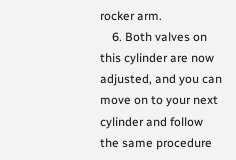rocker arm.
    6. Both valves on this cylinder are now adjusted, and you can move on to your next cylinder and follow the same procedure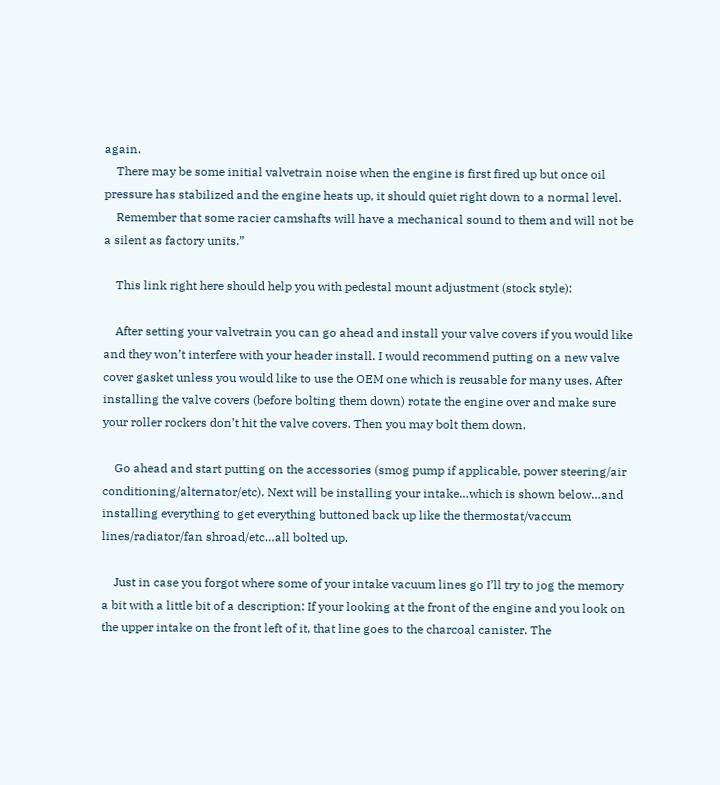again.
    There may be some initial valvetrain noise when the engine is first fired up but once oil pressure has stabilized and the engine heats up, it should quiet right down to a normal level.
    Remember that some racier camshafts will have a mechanical sound to them and will not be a silent as factory units.”

    This link right here should help you with pedestal mount adjustment (stock style):

    After setting your valvetrain you can go ahead and install your valve covers if you would like and they won’t interfere with your header install. I would recommend putting on a new valve cover gasket unless you would like to use the OEM one which is reusable for many uses. After installing the valve covers (before bolting them down) rotate the engine over and make sure your roller rockers don’t hit the valve covers. Then you may bolt them down.

    Go ahead and start putting on the accessories (smog pump if applicable, power steering/air conditioning/alternator/etc). Next will be installing your intake…which is shown below…and installing everything to get everything buttoned back up like the thermostat/vaccum lines/radiator/fan shroad/etc…all bolted up.

    Just in case you forgot where some of your intake vacuum lines go I’ll try to jog the memory a bit with a little bit of a description: If your looking at the front of the engine and you look on the upper intake on the front left of it, that line goes to the charcoal canister. The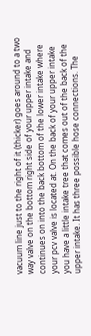vacuum line just to the right of it (thicker) goes around to a two way valve on the bottom right side of your upper intake and continues on into the back bottom of the lower intake where your pcv valve is located at. On the back of your upper intake you have a little intake tree that comes out of the back of the upper intake. It has three possible hose connections. The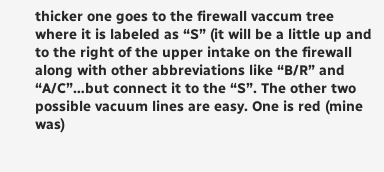thicker one goes to the firewall vaccum tree where it is labeled as “S” (it will be a little up and to the right of the upper intake on the firewall along with other abbreviations like “B/R” and “A/C”…but connect it to the “S”. The other two possible vacuum lines are easy. One is red (mine was)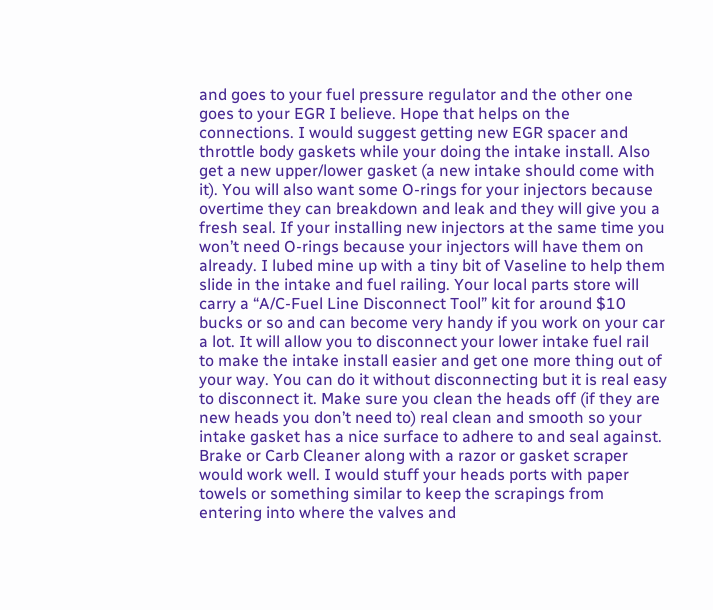and goes to your fuel pressure regulator and the other one goes to your EGR I believe. Hope that helps on the connections. I would suggest getting new EGR spacer and throttle body gaskets while your doing the intake install. Also get a new upper/lower gasket (a new intake should come with it). You will also want some O-rings for your injectors because overtime they can breakdown and leak and they will give you a fresh seal. If your installing new injectors at the same time you won’t need O-rings because your injectors will have them on already. I lubed mine up with a tiny bit of Vaseline to help them slide in the intake and fuel railing. Your local parts store will carry a “A/C-Fuel Line Disconnect Tool” kit for around $10 bucks or so and can become very handy if you work on your car a lot. It will allow you to disconnect your lower intake fuel rail to make the intake install easier and get one more thing out of your way. You can do it without disconnecting but it is real easy to disconnect it. Make sure you clean the heads off (if they are new heads you don’t need to) real clean and smooth so your intake gasket has a nice surface to adhere to and seal against. Brake or Carb Cleaner along with a razor or gasket scraper would work well. I would stuff your heads ports with paper towels or something similar to keep the scrapings from entering into where the valves and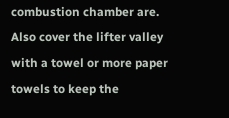combustion chamber are. Also cover the lifter valley with a towel or more paper towels to keep the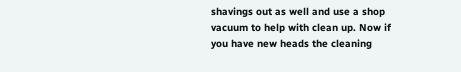shavings out as well and use a shop vacuum to help with clean up. Now if you have new heads the cleaning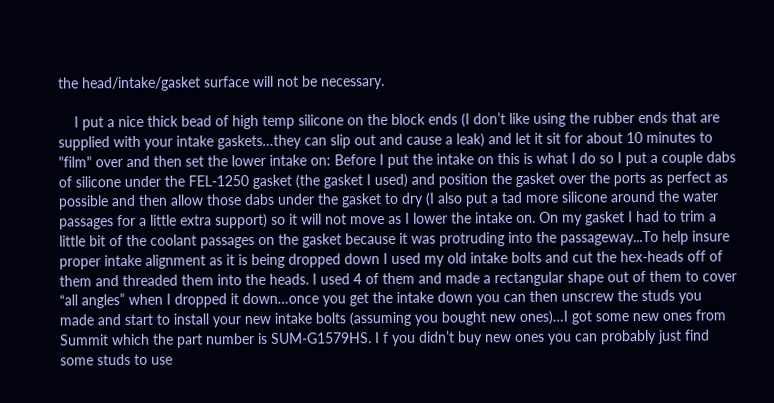the head/intake/gasket surface will not be necessary.

    I put a nice thick bead of high temp silicone on the block ends (I don’t like using the rubber ends that are supplied with your intake gaskets…they can slip out and cause a leak) and let it sit for about 10 minutes to "film" over and then set the lower intake on: Before I put the intake on this is what I do so I put a couple dabs of silicone under the FEL-1250 gasket (the gasket I used) and position the gasket over the ports as perfect as possible and then allow those dabs under the gasket to dry (I also put a tad more silicone around the water passages for a little extra support) so it will not move as I lower the intake on. On my gasket I had to trim a little bit of the coolant passages on the gasket because it was protruding into the passageway...To help insure proper intake alignment as it is being dropped down I used my old intake bolts and cut the hex-heads off of them and threaded them into the heads. I used 4 of them and made a rectangular shape out of them to cover “all angles” when I dropped it down…once you get the intake down you can then unscrew the studs you made and start to install your new intake bolts (assuming you bought new ones)…I got some new ones from Summit which the part number is SUM-G1579HS. I f you didn’t buy new ones you can probably just find some studs to use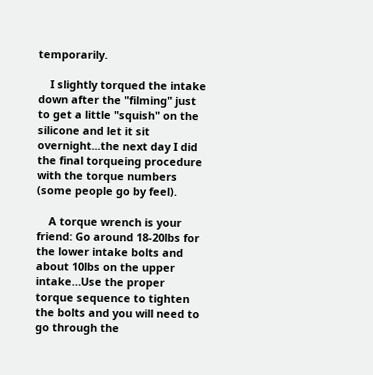temporarily.

    I slightly torqued the intake down after the "filming" just to get a little "squish" on the silicone and let it sit overnight...the next day I did the final torqueing procedure with the torque numbers (some people go by feel).

    A torque wrench is your friend: Go around 18-20lbs for the lower intake bolts and about 10lbs on the upper intake…Use the proper torque sequence to tighten the bolts and you will need to go through the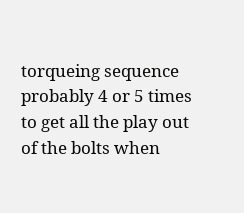torqueing sequence probably 4 or 5 times to get all the play out of the bolts when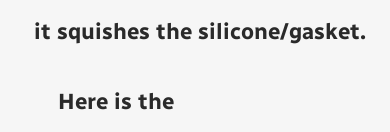it squishes the silicone/gasket.

    Here is the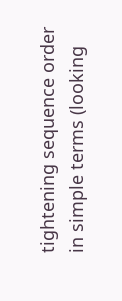tightening sequence order in simple terms (looking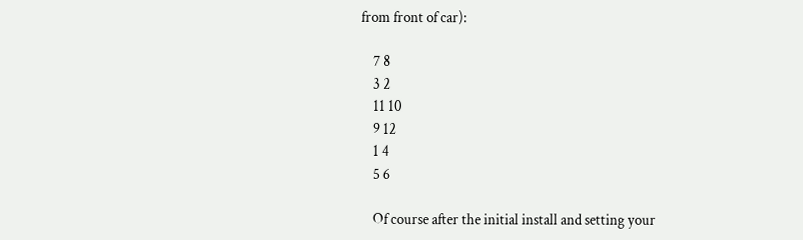from front of car):

    7 8
    3 2
    11 10
    9 12
    1 4
    5 6

    Of course after the initial install and setting your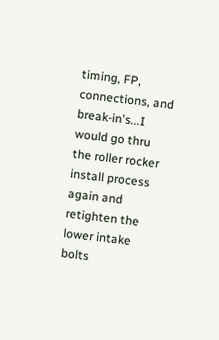timing, FP, connections, and break-in's...I would go thru the roller rocker install process again and retighten the lower intake bolts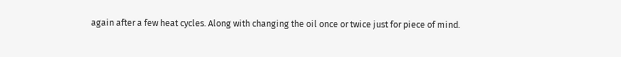again after a few heat cycles. Along with changing the oil once or twice just for piece of mind.